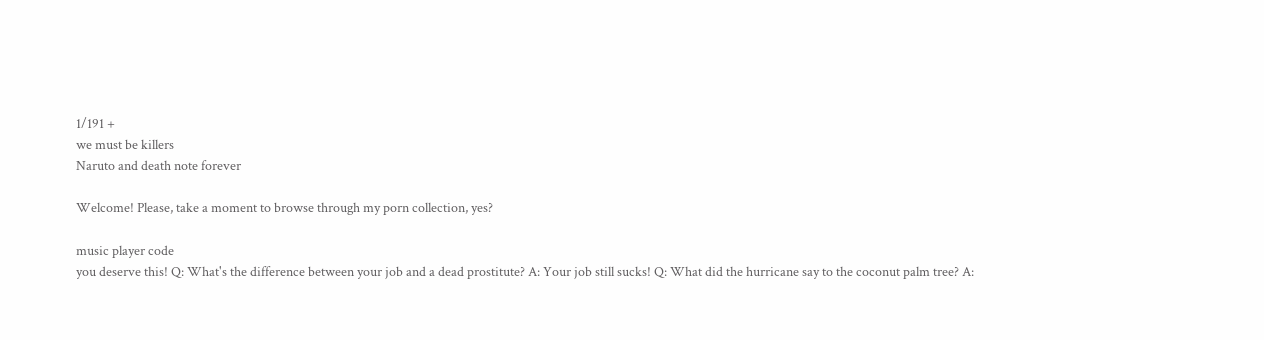1/191 +
we must be killers
Naruto and death note forever

Welcome! Please, take a moment to browse through my porn collection, yes?

music player code
you deserve this! Q: What's the difference between your job and a dead prostitute? A: Your job still sucks! Q: What did the hurricane say to the coconut palm tree? A: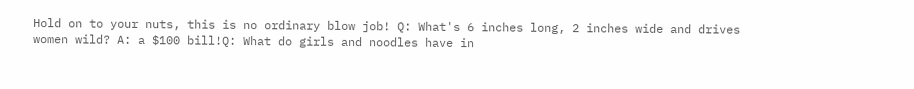Hold on to your nuts, this is no ordinary blow job! Q: What's 6 inches long, 2 inches wide and drives women wild? A: a $100 bill!Q: What do girls and noodles have in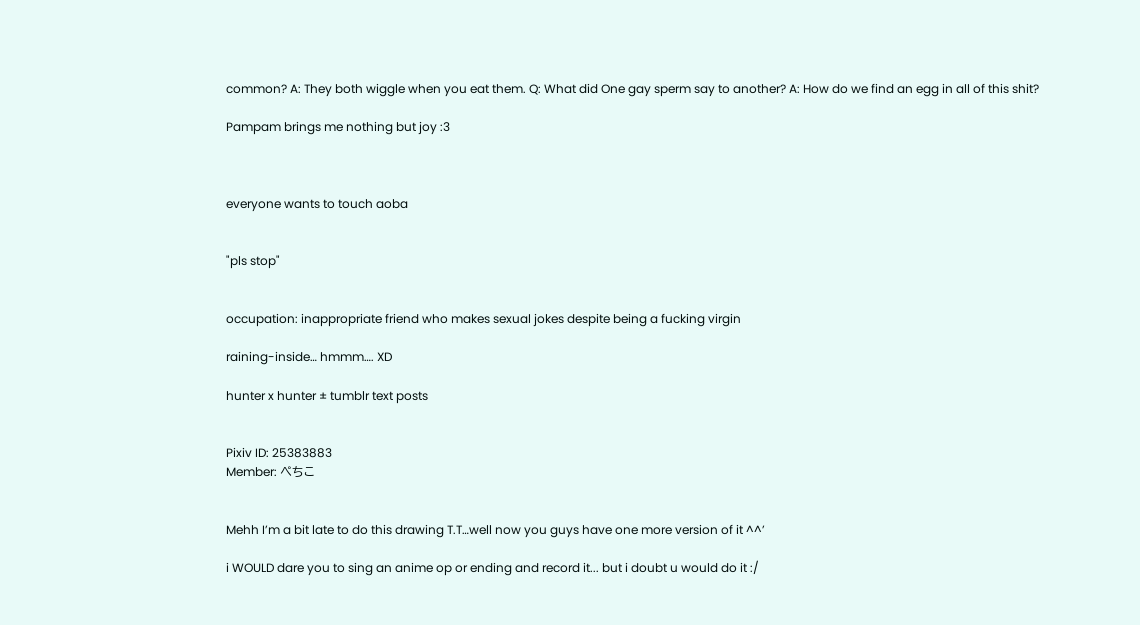common? A: They both wiggle when you eat them. Q: What did One gay sperm say to another? A: How do we find an egg in all of this shit?

Pampam brings me nothing but joy :3



everyone wants to touch aoba


"pls stop"


occupation: inappropriate friend who makes sexual jokes despite being a fucking virgin

raining-inside… hmmm…. XD

hunter x hunter ± tumblr text posts


Pixiv ID: 25383883
Member: ぺちこ


Mehh I’m a bit late to do this drawing T.T…well now you guys have one more version of it ^^’

i WOULD dare you to sing an anime op or ending and record it... but i doubt u would do it :/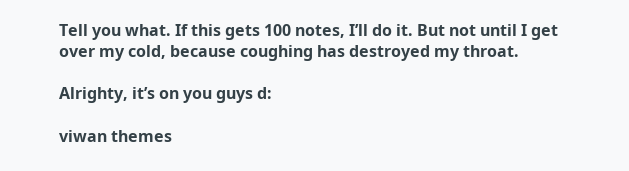Tell you what. If this gets 100 notes, I’ll do it. But not until I get over my cold, because coughing has destroyed my throat.

Alrighty, it’s on you guys d:

viwan themes